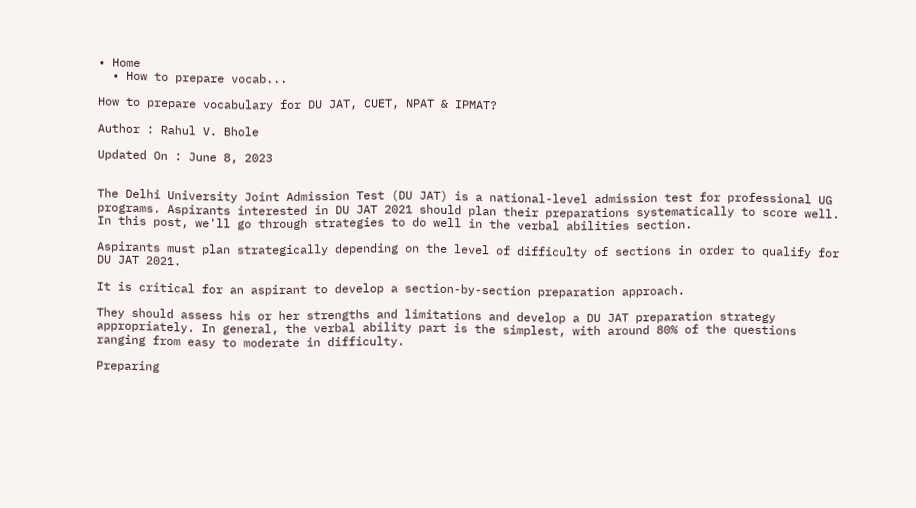• Home
  • How to prepare vocab...

How to prepare vocabulary for DU JAT, CUET, NPAT & IPMAT?

Author : Rahul V. Bhole

Updated On : June 8, 2023


The Delhi University Joint Admission Test (DU JAT) is a national-level admission test for professional UG programs. Aspirants interested in DU JAT 2021 should plan their preparations systematically to score well. In this post, we'll go through strategies to do well in the verbal abilities section.

Aspirants must plan strategically depending on the level of difficulty of sections in order to qualify for DU JAT 2021.

It is critical for an aspirant to develop a section-by-section preparation approach.

They should assess his or her strengths and limitations and develop a DU JAT preparation strategy appropriately. In general, the verbal ability part is the simplest, with around 80% of the questions ranging from easy to moderate in difficulty.

Preparing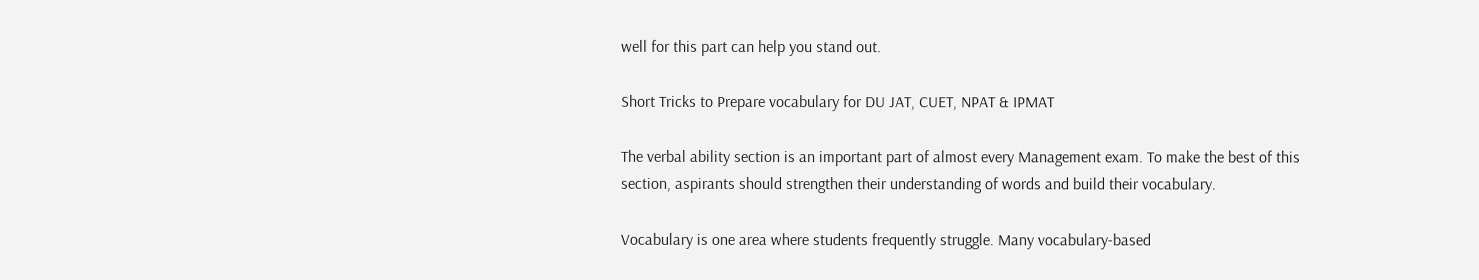well for this part can help you stand out.

Short Tricks to Prepare vocabulary for DU JAT, CUET, NPAT & IPMAT

The verbal ability section is an important part of almost every Management exam. To make the best of this section, aspirants should strengthen their understanding of words and build their vocabulary.

Vocabulary is one area where students frequently struggle. Many vocabulary-based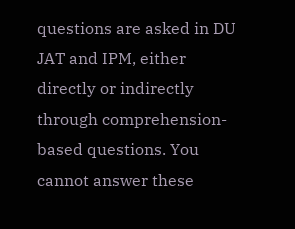questions are asked in DU JAT and IPM, either directly or indirectly through comprehension-based questions. You cannot answer these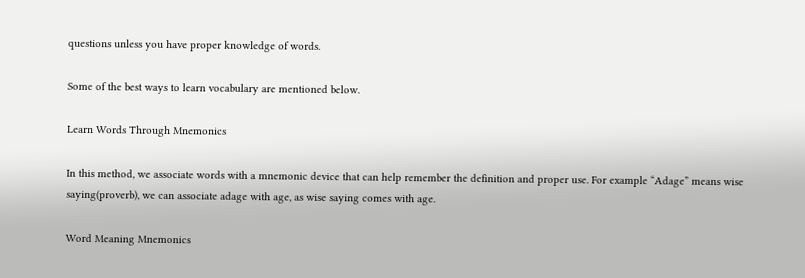questions unless you have proper knowledge of words.

Some of the best ways to learn vocabulary are mentioned below.

Learn Words Through Mnemonics

In this method, we associate words with a mnemonic device that can help remember the definition and proper use. For example “Adage” means wise saying(proverb), we can associate adage with age, as wise saying comes with age.

Word Meaning Mnemonics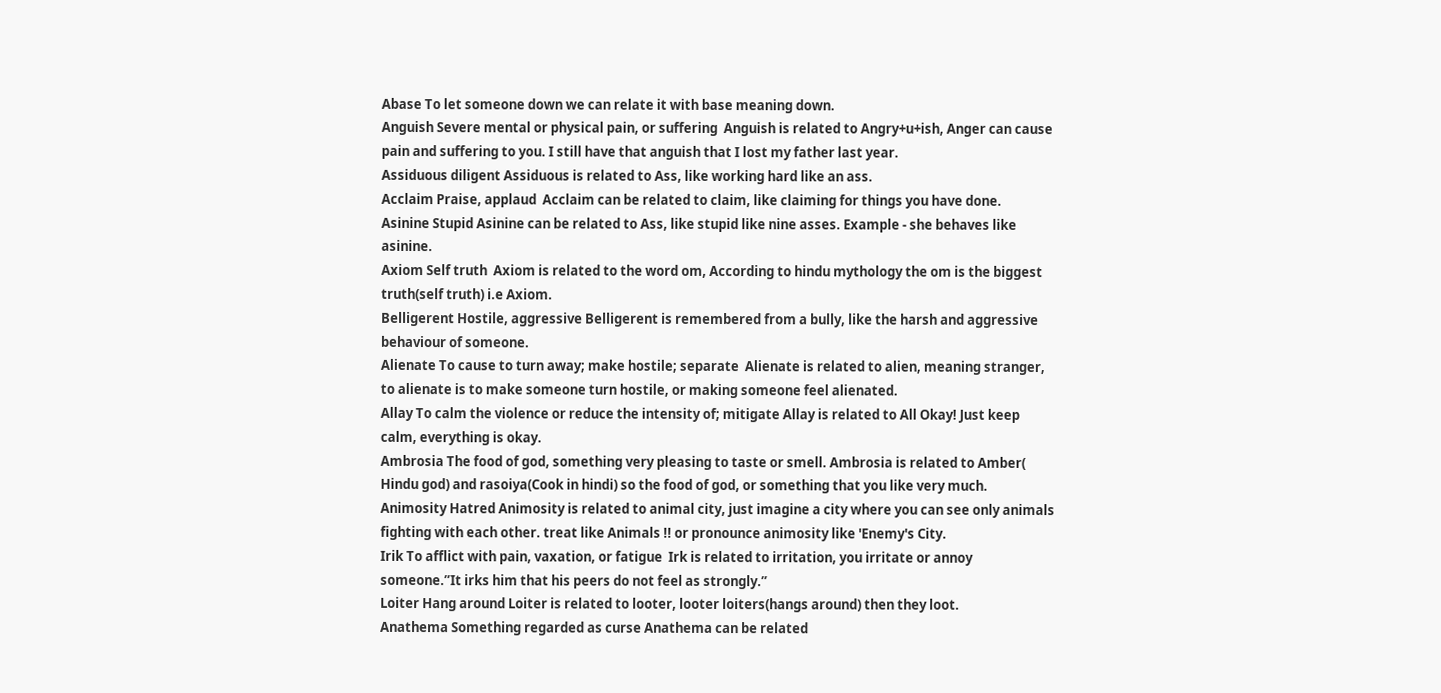Abase To let someone down we can relate it with base meaning down.
Anguish Severe mental or physical pain, or suffering  Anguish is related to Angry+u+ish, Anger can cause pain and suffering to you. I still have that anguish that I lost my father last year.
Assiduous diligent Assiduous is related to Ass, like working hard like an ass.
Acclaim Praise, applaud  Acclaim can be related to claim, like claiming for things you have done.
Asinine Stupid Asinine can be related to Ass, like stupid like nine asses. Example - she behaves like asinine.
Axiom Self truth  Axiom is related to the word om, According to hindu mythology the om is the biggest truth(self truth) i.e Axiom.
Belligerent Hostile, aggressive Belligerent is remembered from a bully, like the harsh and aggressive behaviour of someone.
Alienate To cause to turn away; make hostile; separate  Alienate is related to alien, meaning stranger, to alienate is to make someone turn hostile, or making someone feel alienated.
Allay To calm the violence or reduce the intensity of; mitigate Allay is related to All Okay! Just keep calm, everything is okay.
Ambrosia The food of god, something very pleasing to taste or smell. Ambrosia is related to Amber( Hindu god) and rasoiya(Cook in hindi) so the food of god, or something that you like very much.
Animosity Hatred Animosity is related to animal city, just imagine a city where you can see only animals fighting with each other. treat like Animals !! or pronounce animosity like 'Enemy's City.
Irik To afflict with pain, vaxation, or fatigue  Irk is related to irritation, you irritate or annoy someone.”It irks him that his peers do not feel as strongly.”
Loiter Hang around Loiter is related to looter, looter loiters(hangs around) then they loot.
Anathema Something regarded as curse Anathema can be related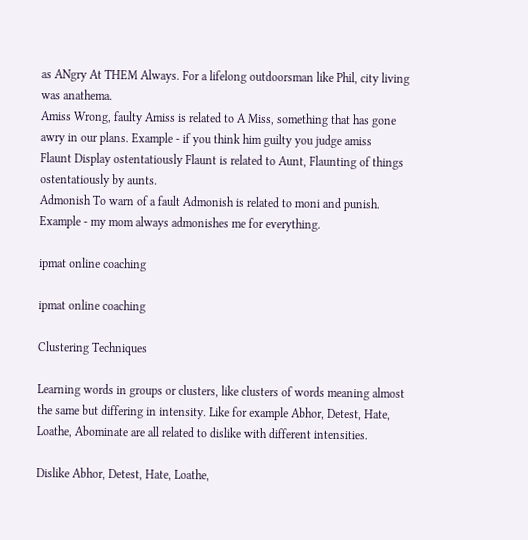as ANgry At THEM Always. For a lifelong outdoorsman like Phil, city living was anathema.
Amiss Wrong, faulty Amiss is related to A Miss, something that has gone awry in our plans. Example - if you think him guilty you judge amiss
Flaunt Display ostentatiously Flaunt is related to Aunt, Flaunting of things ostentatiously by aunts.
Admonish To warn of a fault Admonish is related to moni and punish. Example - my mom always admonishes me for everything.

ipmat online coaching

ipmat online coaching

Clustering Techniques

Learning words in groups or clusters, like clusters of words meaning almost the same but differing in intensity. Like for example Abhor, Detest, Hate, Loathe, Abominate are all related to dislike with different intensities.

Dislike Abhor, Detest, Hate, Loathe,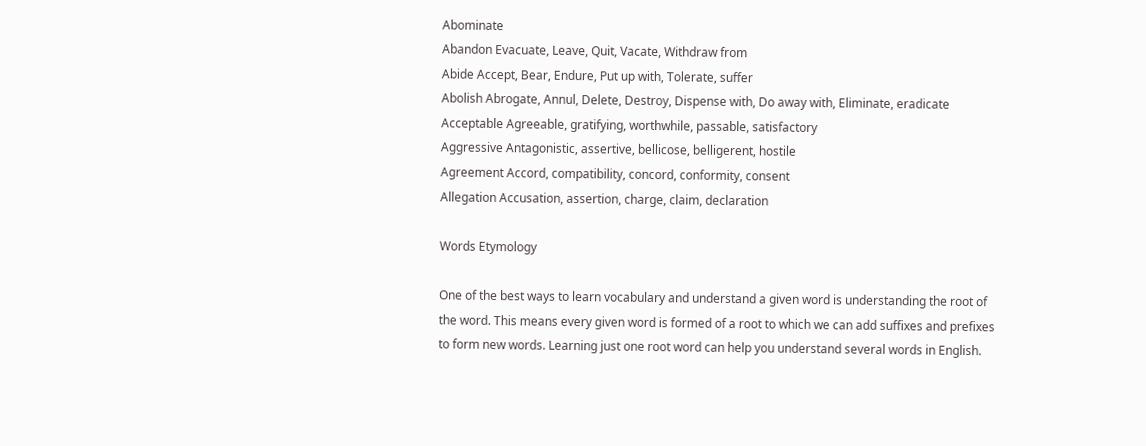Abominate
Abandon Evacuate, Leave, Quit, Vacate, Withdraw from
Abide Accept, Bear, Endure, Put up with, Tolerate, suffer
Abolish Abrogate, Annul, Delete, Destroy, Dispense with, Do away with, Eliminate, eradicate
Acceptable Agreeable, gratifying, worthwhile, passable, satisfactory
Aggressive Antagonistic, assertive, bellicose, belligerent, hostile
Agreement Accord, compatibility, concord, conformity, consent
Allegation Accusation, assertion, charge, claim, declaration

Words Etymology

One of the best ways to learn vocabulary and understand a given word is understanding the root of the word. This means every given word is formed of a root to which we can add suffixes and prefixes to form new words. Learning just one root word can help you understand several words in English.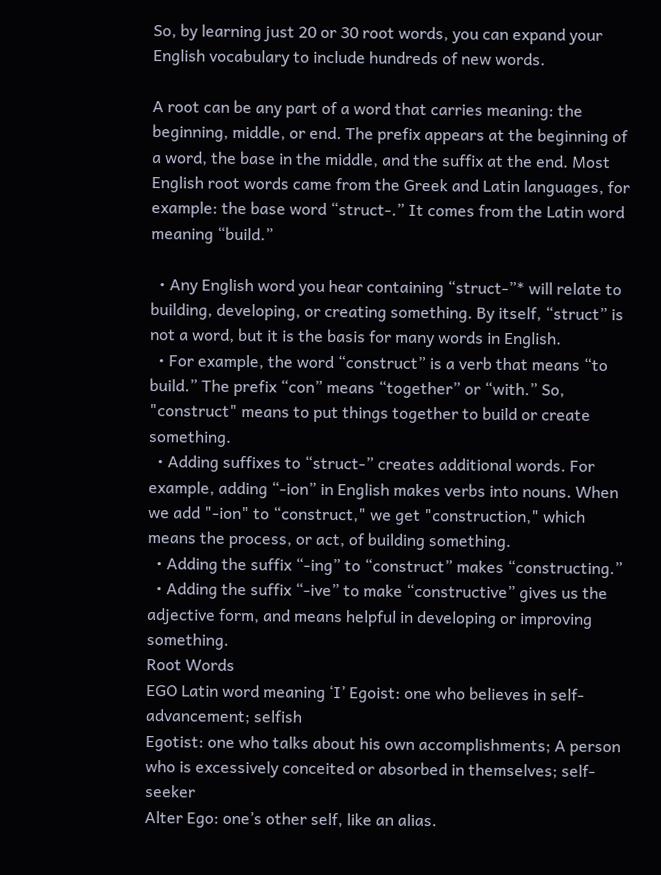So, by learning just 20 or 30 root words, you can expand your English vocabulary to include hundreds of new words.

A root can be any part of a word that carries meaning: the beginning, middle, or end. The prefix appears at the beginning of a word, the base in the middle, and the suffix at the end. Most English root words came from the Greek and Latin languages, for example: the base word “struct-.” It comes from the Latin word meaning “build.”

  • Any English word you hear containing “struct-”* will relate to building, developing, or creating something. By itself, “struct” is not a word, but it is the basis for many words in English.
  • For example, the word “construct” is a verb that means “to build.” The prefix “con” means “together” or “with.” So, "construct" means to put things together to build or create something.
  • Adding suffixes to “struct-” creates additional words. For example, adding “-ion” in English makes verbs into nouns. When we add "-ion" to “construct," we get "construction," which means the process, or act, of building something.
  • Adding the suffix “-ing” to “construct” makes “constructing.”
  • Adding the suffix “-ive” to make “constructive” gives us the adjective form, and means helpful in developing or improving something.
Root Words
EGO Latin word meaning ‘I’ Egoist: one who believes in self-advancement; selfish
Egotist: one who talks about his own accomplishments; A person who is excessively conceited or absorbed in themselves; self-seeker
Alter Ego: one’s other self, like an alias.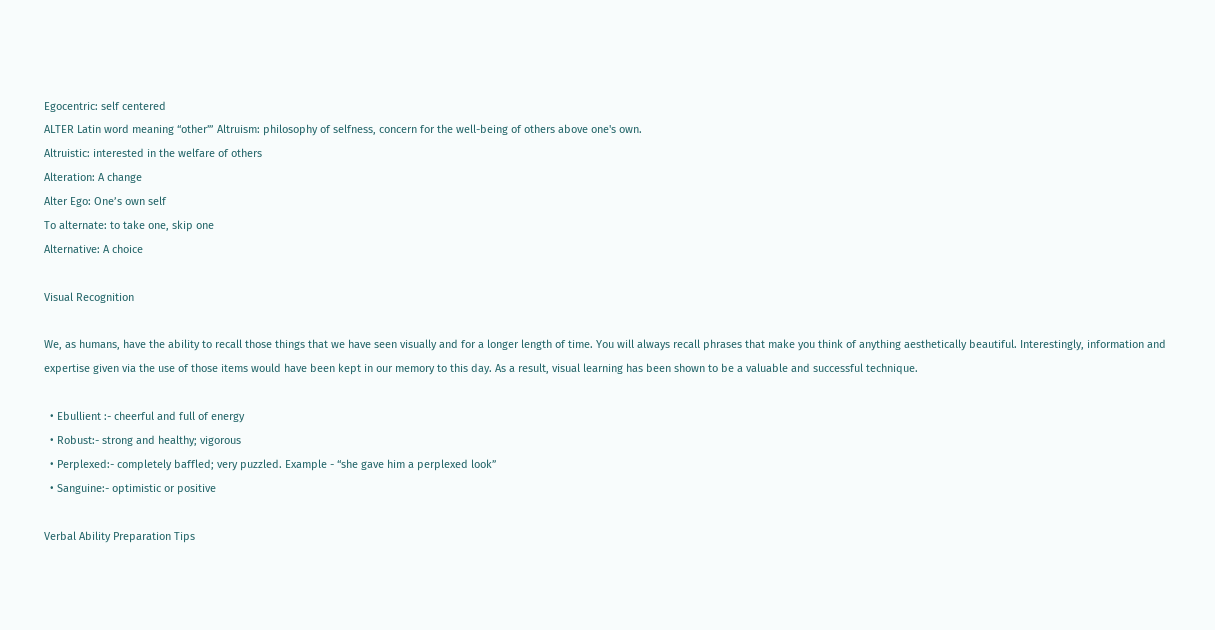Egocentric: self centered
ALTER Latin word meaning “other”’ Altruism: philosophy of selfness, concern for the well-being of others above one's own.
Altruistic: interested in the welfare of others
Alteration: A change
Alter Ego: One’s own self
To alternate: to take one, skip one
Alternative: A choice

Visual Recognition

We, as humans, have the ability to recall those things that we have seen visually and for a longer length of time. You will always recall phrases that make you think of anything aesthetically beautiful. Interestingly, information and expertise given via the use of those items would have been kept in our memory to this day. As a result, visual learning has been shown to be a valuable and successful technique.

  • Ebullient :- cheerful and full of energy
  • Robust:- strong and healthy; vigorous
  • Perplexed:- completely baffled; very puzzled. Example - “she gave him a perplexed look”
  • Sanguine:- optimistic or positive

Verbal Ability Preparation Tips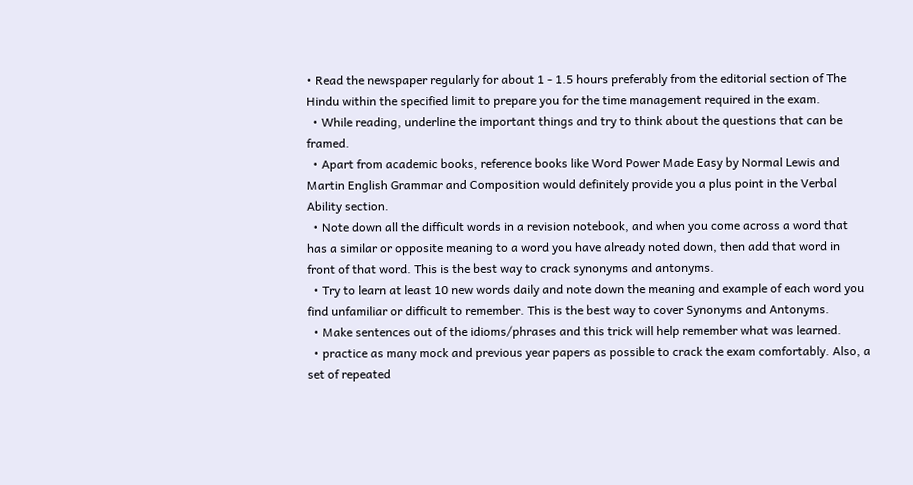• Read the newspaper regularly for about 1 - 1.5 hours preferably from the editorial section of The Hindu within the specified limit to prepare you for the time management required in the exam.
  • While reading, underline the important things and try to think about the questions that can be framed.
  • Apart from academic books, reference books like Word Power Made Easy by Normal Lewis and Martin English Grammar and Composition would definitely provide you a plus point in the Verbal Ability section.
  • Note down all the difficult words in a revision notebook, and when you come across a word that has a similar or opposite meaning to a word you have already noted down, then add that word in front of that word. This is the best way to crack synonyms and antonyms.
  • Try to learn at least 10 new words daily and note down the meaning and example of each word you find unfamiliar or difficult to remember. This is the best way to cover Synonyms and Antonyms.
  • Make sentences out of the idioms/phrases and this trick will help remember what was learned.
  • practice as many mock and previous year papers as possible to crack the exam comfortably. Also, a set of repeated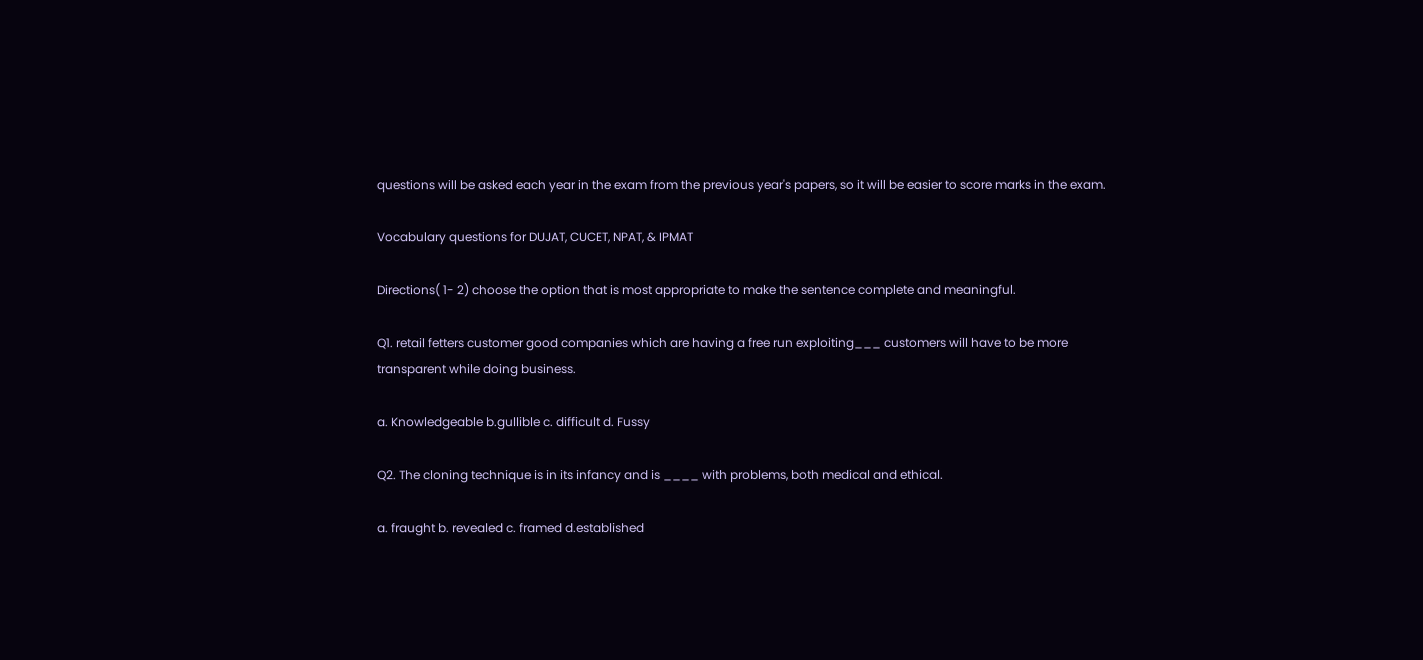questions will be asked each year in the exam from the previous year's papers, so it will be easier to score marks in the exam.

Vocabulary questions for DUJAT, CUCET, NPAT, & IPMAT

Directions( 1- 2) choose the option that is most appropriate to make the sentence complete and meaningful.

Q1. retail fetters customer good companies which are having a free run exploiting___ customers will have to be more transparent while doing business.

a. Knowledgeable b.gullible c. difficult d. Fussy

Q2. The cloning technique is in its infancy and is ____ with problems, both medical and ethical.

a. fraught b. revealed c. framed d.established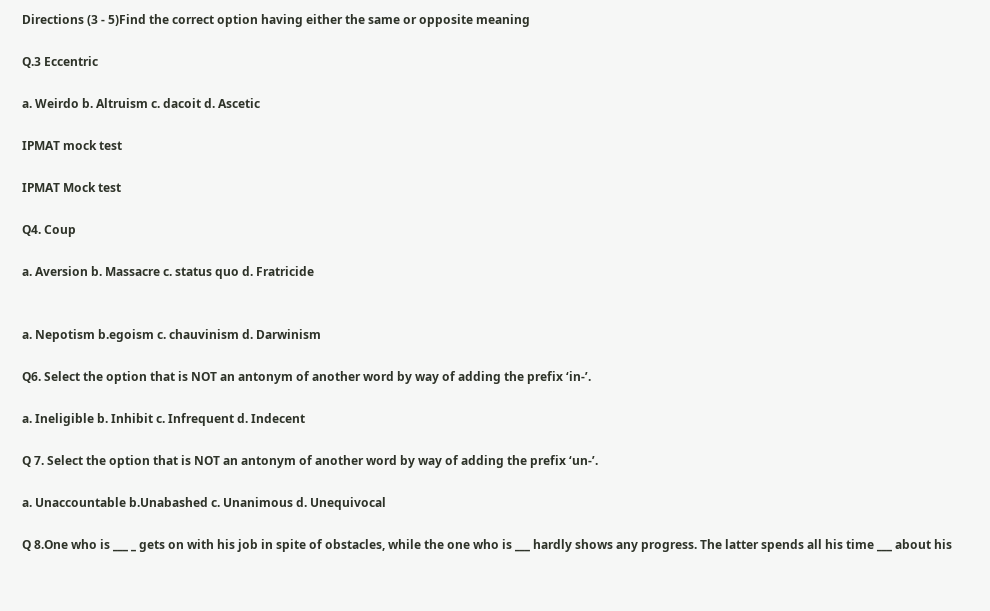Directions (3 - 5)Find the correct option having either the same or opposite meaning

Q.3 Eccentric

a. Weirdo b. Altruism c. dacoit d. Ascetic

IPMAT mock test

IPMAT Mock test

Q4. Coup

a. Aversion b. Massacre c. status quo d. Fratricide


a. Nepotism b.egoism c. chauvinism d. Darwinism

Q6. Select the option that is NOT an antonym of another word by way of adding the prefix ‘in-’.

a. Ineligible b. Inhibit c. Infrequent d. Indecent

Q 7. Select the option that is NOT an antonym of another word by way of adding the prefix ‘un-’.

a. Unaccountable b.Unabashed c. Unanimous d. Unequivocal

Q 8.One who is ___ _ gets on with his job in spite of obstacles, while the one who is ___ hardly shows any progress. The latter spends all his time ___ about his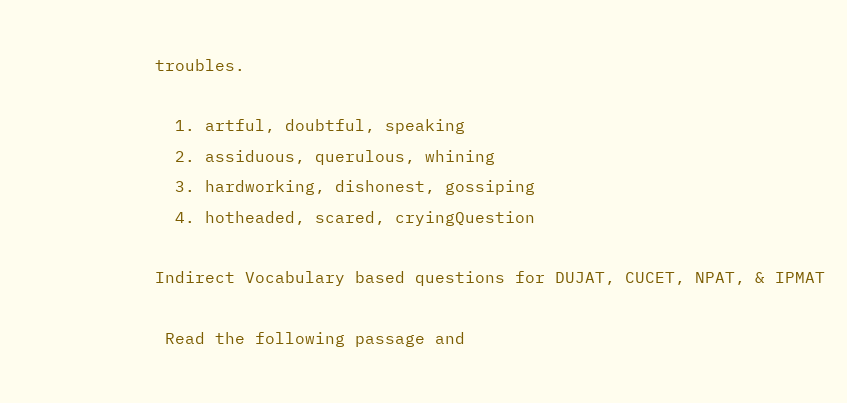troubles.

  1. artful, doubtful, speaking
  2. assiduous, querulous, whining
  3. hardworking, dishonest, gossiping
  4. hotheaded, scared, cryingQuestion

Indirect Vocabulary based questions for DUJAT, CUCET, NPAT, & IPMAT

 Read the following passage and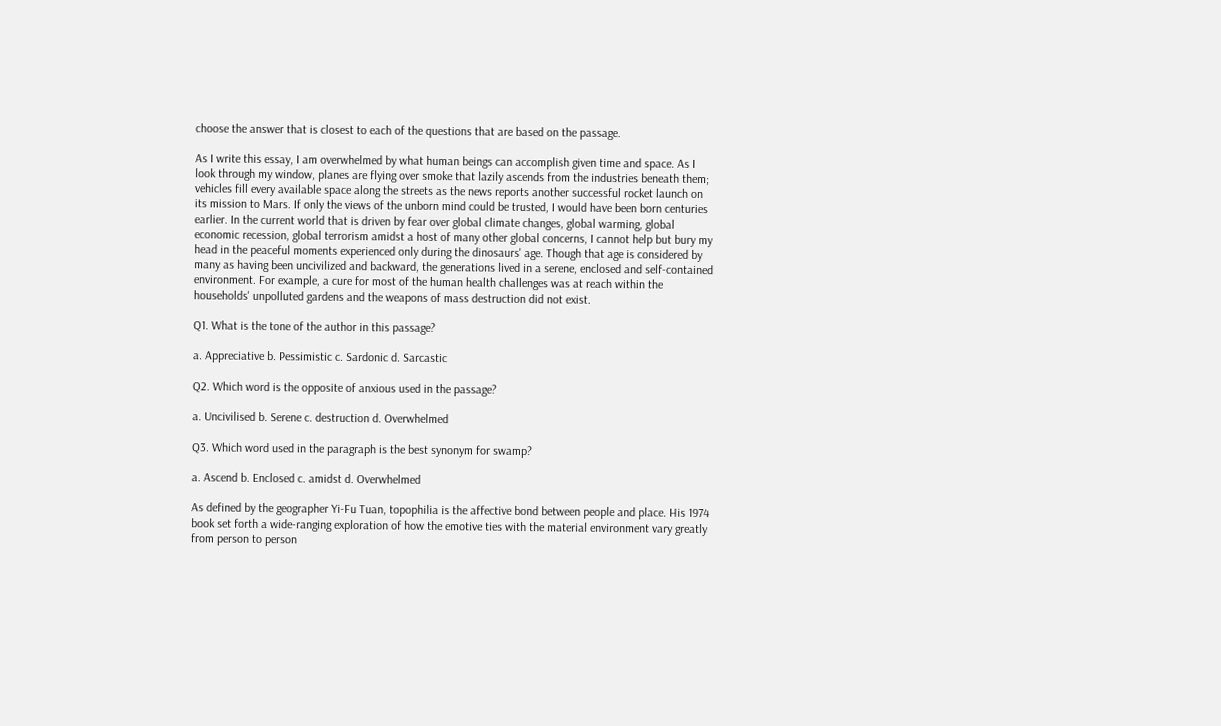choose the answer that is closest to each of the questions that are based on the passage.

As I write this essay, I am overwhelmed by what human beings can accomplish given time and space. As I look through my window, planes are flying over smoke that lazily ascends from the industries beneath them; vehicles fill every available space along the streets as the news reports another successful rocket launch on its mission to Mars. If only the views of the unborn mind could be trusted, I would have been born centuries earlier. In the current world that is driven by fear over global climate changes, global warming, global economic recession, global terrorism amidst a host of many other global concerns, I cannot help but bury my head in the peaceful moments experienced only during the dinosaurs' age. Though that age is considered by many as having been uncivilized and backward, the generations lived in a serene, enclosed and self-contained environment. For example, a cure for most of the human health challenges was at reach within the households' unpolluted gardens and the weapons of mass destruction did not exist.

Q1. What is the tone of the author in this passage?

a. Appreciative b. Pessimistic c. Sardonic d. Sarcastic

Q2. Which word is the opposite of anxious used in the passage?

a. Uncivilised b. Serene c. destruction d. Overwhelmed

Q3. Which word used in the paragraph is the best synonym for swamp?

a. Ascend b. Enclosed c. amidst d. Overwhelmed

As defined by the geographer Yi-Fu Tuan, topophilia is the affective bond between people and place. His 1974 book set forth a wide-ranging exploration of how the emotive ties with the material environment vary greatly from person to person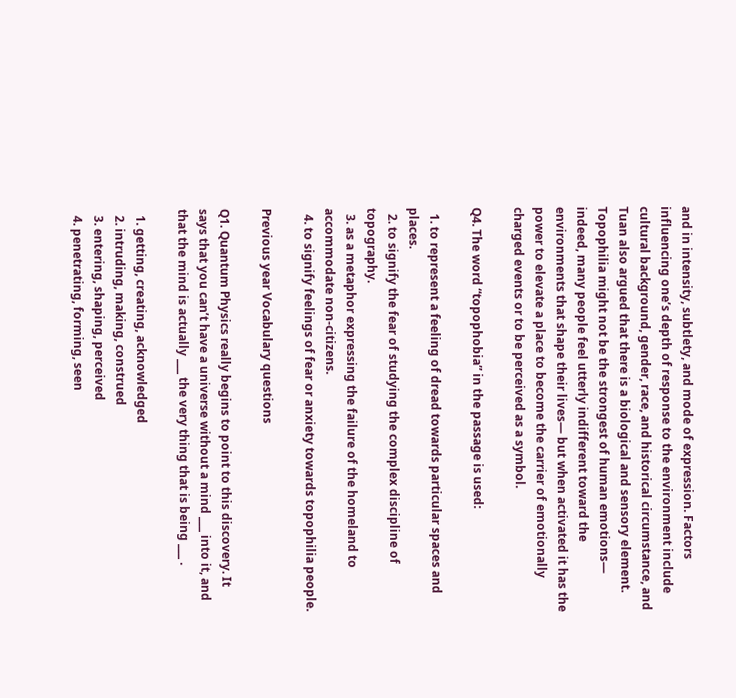and in intensity, subtlety, and mode of expression. Factors influencing one’s depth of response to the environment include cultural background, gender, race, and historical circumstance, and Tuan also argued that there is a biological and sensory element. Topophilia might not be the strongest of human emotions— indeed, many people feel utterly indifferent toward the environments that shape their lives— but when activated it has the power to elevate a place to become the carrier of emotionally charged events or to be perceived as a symbol.

Q4. The word “topophobia” in the passage is used:

  1. to represent a feeling of dread towards particular spaces and places.
  2. to signify the fear of studying the complex discipline of topography.
  3. as a metaphor expressing the failure of the homeland to accommodate non-citizens.
  4. to signify feelings of fear or anxiety towards topophilia people.

Previous year Vocabulary questions

Q1. Quantum Physics really begins to point to this discovery. It says that you can’t have a universe without a mind ___ into it, and that the mind is actually ___ the very thing that is being ___ .

  1. getting, creating, acknowledged
  2. intruding, making, construed
  3. entering, shaping, perceived
  4. penetrating, forming, seen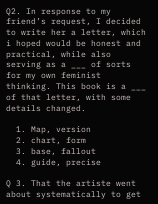Q2. In response to my friend’s request, I decided to write her a letter, which i hoped would be honest and practical, while also serving as a ___ of sorts for my own feminist thinking. This book is a ___ of that letter, with some details changed.

  1. Map, version
  2. chart, form
  3. base, fallout
  4. guide, precise

Q 3. That the artiste went about systematically to get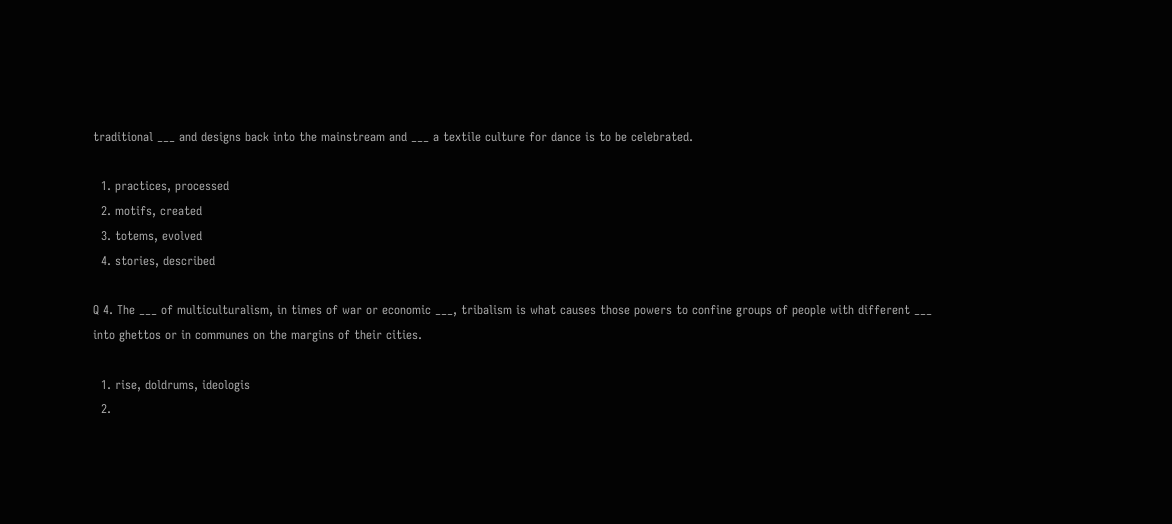traditional ___ and designs back into the mainstream and ___ a textile culture for dance is to be celebrated.

  1. practices, processed
  2. motifs, created
  3. totems, evolved
  4. stories, described

Q 4. The ___ of multiculturalism, in times of war or economic ___, tribalism is what causes those powers to confine groups of people with different ___ into ghettos or in communes on the margins of their cities.

  1. rise, doldrums, ideologis
  2.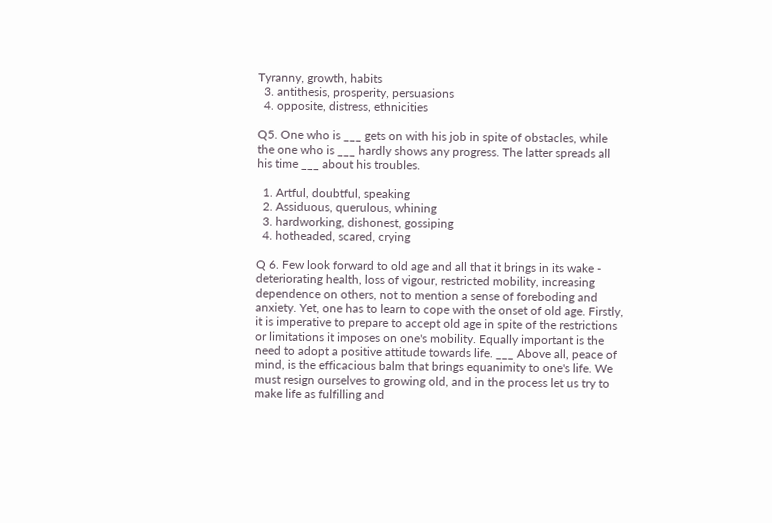Tyranny, growth, habits
  3. antithesis, prosperity, persuasions
  4. opposite, distress, ethnicities

Q5. One who is ___ gets on with his job in spite of obstacles, while the one who is ___ hardly shows any progress. The latter spreads all his time ___ about his troubles.

  1. Artful, doubtful, speaking
  2. Assiduous, querulous, whining
  3. hardworking, dishonest, gossiping
  4. hotheaded, scared, crying

Q 6. Few look forward to old age and all that it brings in its wake - deteriorating health, loss of vigour, restricted mobility, increasing dependence on others, not to mention a sense of foreboding and anxiety. Yet, one has to learn to cope with the onset of old age. Firstly, it is imperative to prepare to accept old age in spite of the restrictions or limitations it imposes on one's mobility. Equally important is the need to adopt a positive attitude towards life. ___ Above all, peace of mind, is the efficacious balm that brings equanimity to one's life. We must resign ourselves to growing old, and in the process let us try to make life as fulfilling and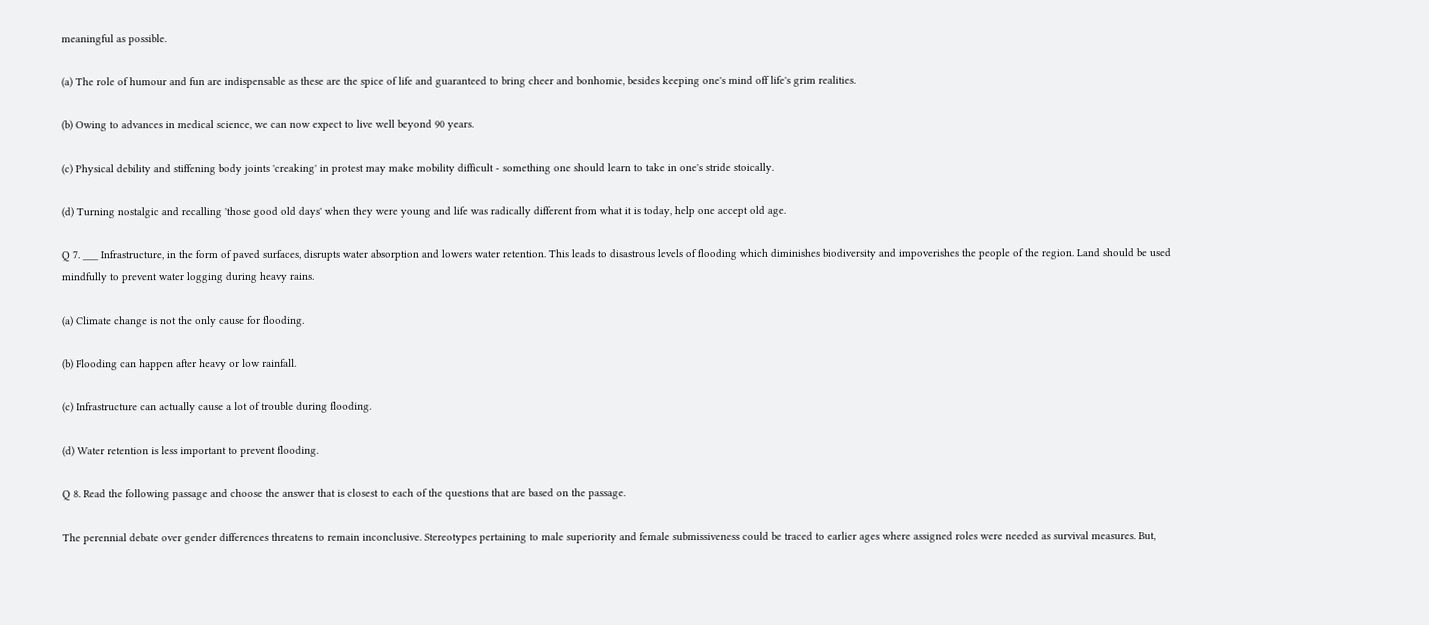meaningful as possible.

(a) The role of humour and fun are indispensable as these are the spice of life and guaranteed to bring cheer and bonhomie, besides keeping one's mind off life's grim realities.

(b) Owing to advances in medical science, we can now expect to live well beyond 90 years.

(c) Physical debility and stiffening body joints 'creaking' in protest may make mobility difficult - something one should learn to take in one's stride stoically.

(d) Turning nostalgic and recalling 'those good old days' when they were young and life was radically different from what it is today, help one accept old age.

Q 7. ___ Infrastructure, in the form of paved surfaces, disrupts water absorption and lowers water retention. This leads to disastrous levels of flooding which diminishes biodiversity and impoverishes the people of the region. Land should be used mindfully to prevent water logging during heavy rains.

(a) Climate change is not the only cause for flooding.

(b) Flooding can happen after heavy or low rainfall.

(c) Infrastructure can actually cause a lot of trouble during flooding.

(d) Water retention is less important to prevent flooding.

Q 8. Read the following passage and choose the answer that is closest to each of the questions that are based on the passage.

The perennial debate over gender differences threatens to remain inconclusive. Stereotypes pertaining to male superiority and female submissiveness could be traced to earlier ages where assigned roles were needed as survival measures. But,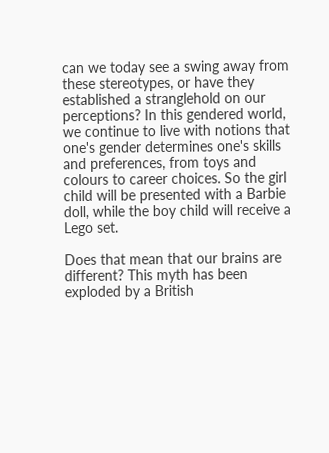can we today see a swing away from these stereotypes, or have they established a stranglehold on our perceptions? In this gendered world, we continue to live with notions that one's gender determines one's skills and preferences, from toys and colours to career choices. So the girl child will be presented with a Barbie doll, while the boy child will receive a Lego set.

Does that mean that our brains are different? This myth has been exploded by a British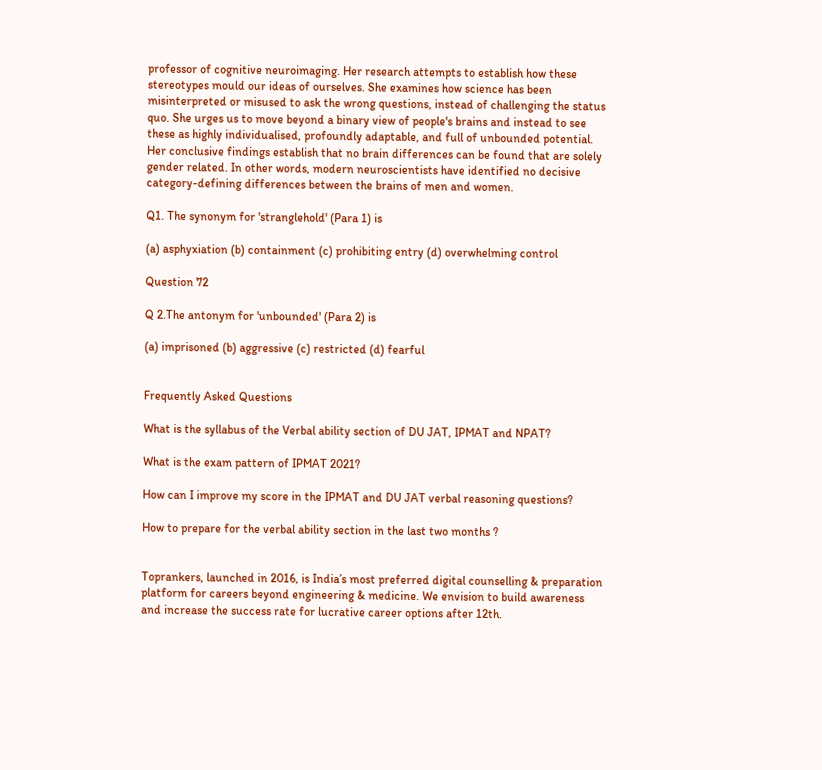professor of cognitive neuroimaging. Her research attempts to establish how these stereotypes mould our ideas of ourselves. She examines how science has been misinterpreted or misused to ask the wrong questions, instead of challenging the status quo. She urges us to move beyond a binary view of people's brains and instead to see these as highly individualised, profoundly adaptable, and full of unbounded potential. Her conclusive findings establish that no brain differences can be found that are solely gender related. In other words, modern neuroscientists have identified no decisive category-defining differences between the brains of men and women.

Q1. The synonym for 'stranglehold' (Para 1) is

(a) asphyxiation (b) containment (c) prohibiting entry (d) overwhelming control

Question 72

Q 2.The antonym for 'unbounded' (Para 2) is

(a) imprisoned (b) aggressive (c) restricted (d) fearful


Frequently Asked Questions

What is the syllabus of the Verbal ability section of DU JAT, IPMAT and NPAT?

What is the exam pattern of IPMAT 2021?

How can I improve my score in the IPMAT and DU JAT verbal reasoning questions?

How to prepare for the verbal ability section in the last two months ?


Toprankers, launched in 2016, is India’s most preferred digital counselling & preparation platform for careers beyond engineering & medicine. We envision to build awareness and increase the success rate for lucrative career options after 12th.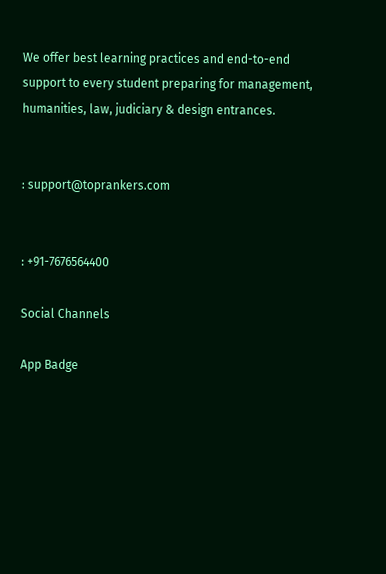We offer best learning practices and end-to-end support to every student preparing for management, humanities, law, judiciary & design entrances.


: support@toprankers.com


: +91-7676564400

Social Channels

App Badge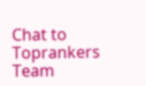Chat to Toprankers Team